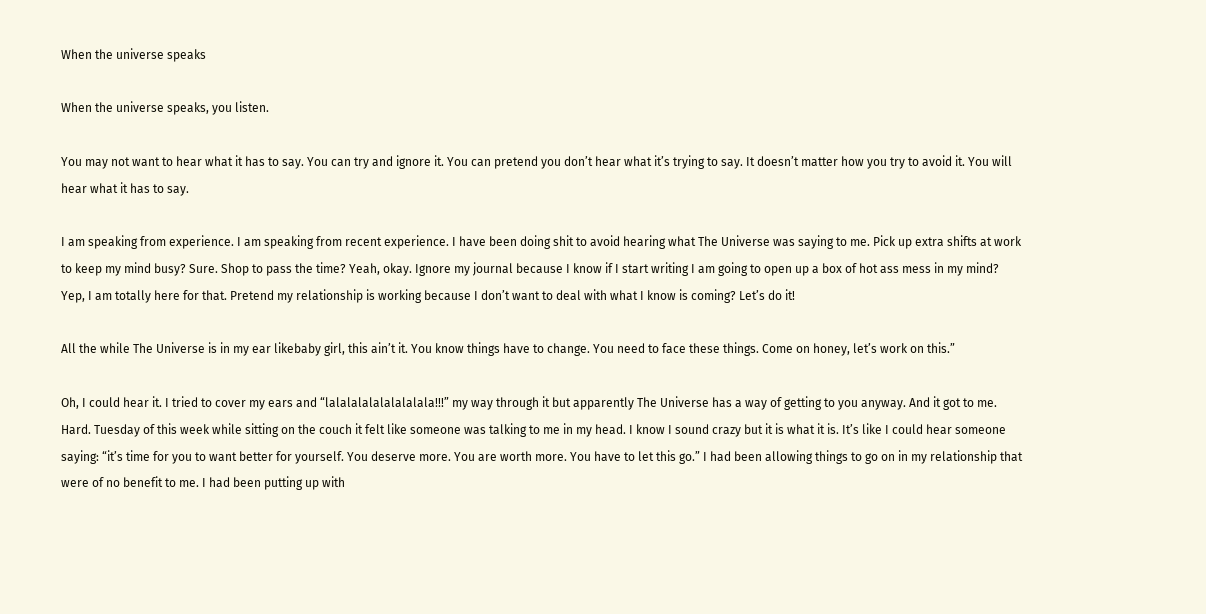When the universe speaks

When the universe speaks, you listen.

You may not want to hear what it has to say. You can try and ignore it. You can pretend you don’t hear what it’s trying to say. It doesn’t matter how you try to avoid it. You will hear what it has to say.

I am speaking from experience. I am speaking from recent experience. I have been doing shit to avoid hearing what The Universe was saying to me. Pick up extra shifts at work to keep my mind busy? Sure. Shop to pass the time? Yeah, okay. Ignore my journal because I know if I start writing I am going to open up a box of hot ass mess in my mind? Yep, I am totally here for that. Pretend my relationship is working because I don’t want to deal with what I know is coming? Let’s do it!

All the while The Universe is in my ear likebaby girl, this ain’t it. You know things have to change. You need to face these things. Come on honey, let’s work on this.”

Oh, I could hear it. I tried to cover my ears and “lalalalalalalalalala!!!” my way through it but apparently The Universe has a way of getting to you anyway. And it got to me. Hard. Tuesday of this week while sitting on the couch it felt like someone was talking to me in my head. I know I sound crazy but it is what it is. It’s like I could hear someone saying: “it’s time for you to want better for yourself. You deserve more. You are worth more. You have to let this go.” I had been allowing things to go on in my relationship that were of no benefit to me. I had been putting up with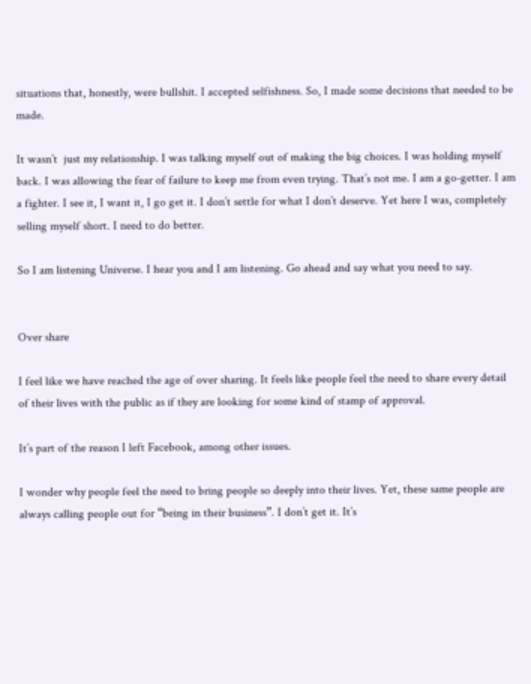situations that, honestly, were bullshit. I accepted selfishness. So, I made some decisions that needed to be made.

It wasn’t  just my relationship. I was talking myself out of making the big choices. I was holding myself back. I was allowing the fear of failure to keep me from even trying. That’s not me. I am a go-getter. I am a fighter. I see it, I want it, I go get it. I don’t settle for what I don’t deserve. Yet here I was, completely selling myself short. I need to do better.

So I am listening Universe. I hear you and I am listening. Go ahead and say what you need to say.


Over share

I feel like we have reached the age of over sharing. It feels like people feel the need to share every detail of their lives with the public as if they are looking for some kind of stamp of approval.

It’s part of the reason I left Facebook, among other issues.

I wonder why people feel the need to bring people so deeply into their lives. Yet, these same people are always calling people out for “being in their business”. I don’t get it. It’s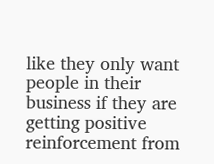like they only want people in their business if they are getting positive reinforcement from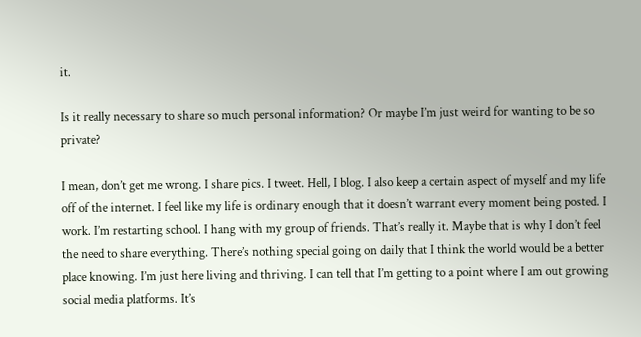it.

Is it really necessary to share so much personal information? Or maybe I’m just weird for wanting to be so private?

I mean, don’t get me wrong. I share pics. I tweet. Hell, I blog. I also keep a certain aspect of myself and my life off of the internet. I feel like my life is ordinary enough that it doesn’t warrant every moment being posted. I work. I’m restarting school. I hang with my group of friends. That’s really it. Maybe that is why I don’t feel the need to share everything. There’s nothing special going on daily that I think the world would be a better place knowing. I’m just here living and thriving. I can tell that I’m getting to a point where I am out growing social media platforms. It’s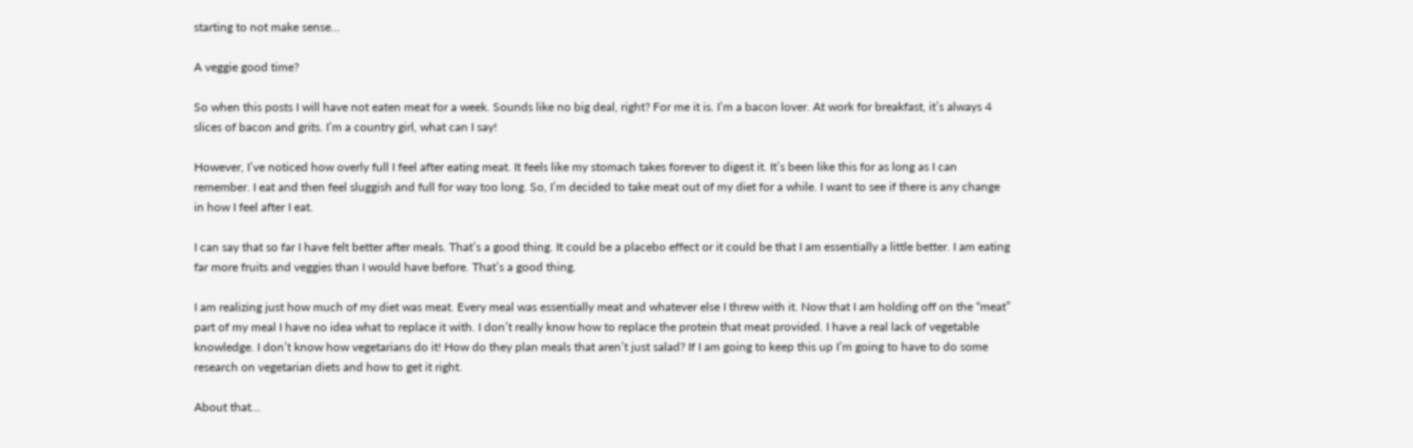starting to not make sense…

A veggie good time?

So when this posts I will have not eaten meat for a week. Sounds like no big deal, right? For me it is. I’m a bacon lover. At work for breakfast, it’s always 4 slices of bacon and grits. I’m a country girl, what can I say!

However, I’ve noticed how overly full I feel after eating meat. It feels like my stomach takes forever to digest it. It’s been like this for as long as I can remember. I eat and then feel sluggish and full for way too long. So, I’m decided to take meat out of my diet for a while. I want to see if there is any change in how I feel after I eat.

I can say that so far I have felt better after meals. That’s a good thing. It could be a placebo effect or it could be that I am essentially a little better. I am eating far more fruits and veggies than I would have before. That’s a good thing.

I am realizing just how much of my diet was meat. Every meal was essentially meat and whatever else I threw with it. Now that I am holding off on the “meat” part of my meal I have no idea what to replace it with. I don’t really know how to replace the protein that meat provided. I have a real lack of vegetable knowledge. I don’t know how vegetarians do it! How do they plan meals that aren’t just salad? If I am going to keep this up I’m going to have to do some research on vegetarian diets and how to get it right.

About that…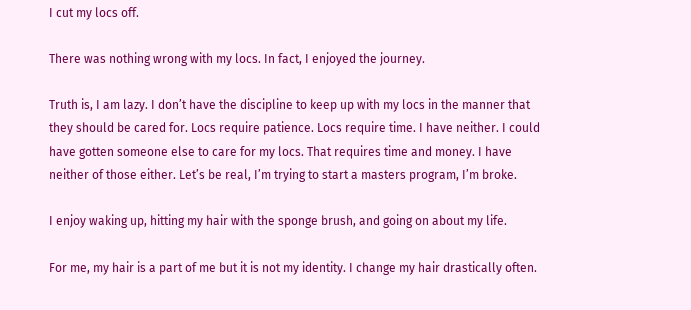I cut my locs off.

There was nothing wrong with my locs. In fact, I enjoyed the journey.

Truth is, I am lazy. I don’t have the discipline to keep up with my locs in the manner that they should be cared for. Locs require patience. Locs require time. I have neither. I could have gotten someone else to care for my locs. That requires time and money. I have neither of those either. Let’s be real, I’m trying to start a masters program, I’m broke.

I enjoy waking up, hitting my hair with the sponge brush, and going on about my life.

For me, my hair is a part of me but it is not my identity. I change my hair drastically often.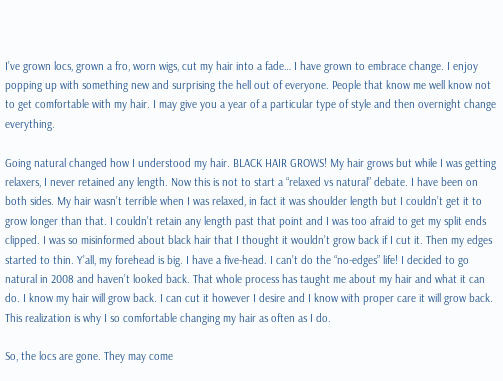I’ve grown locs, grown a fro, worn wigs, cut my hair into a fade… I have grown to embrace change. I enjoy popping up with something new and surprising the hell out of everyone. People that know me well know not to get comfortable with my hair. I may give you a year of a particular type of style and then overnight change everything.

Going natural changed how I understood my hair. BLACK HAIR GROWS! My hair grows but while I was getting relaxers, I never retained any length. Now this is not to start a “relaxed vs natural” debate. I have been on both sides. My hair wasn’t terrible when I was relaxed, in fact it was shoulder length but I couldn’t get it to grow longer than that. I couldn’t retain any length past that point and I was too afraid to get my split ends clipped. I was so misinformed about black hair that I thought it wouldn’t grow back if I cut it. Then my edges started to thin. Y’all, my forehead is big. I have a five-head. I can’t do the “no-edges” life! I decided to go natural in 2008 and haven’t looked back. That whole process has taught me about my hair and what it can do. I know my hair will grow back. I can cut it however I desire and I know with proper care it will grow back. This realization is why I so comfortable changing my hair as often as I do.

So, the locs are gone. They may come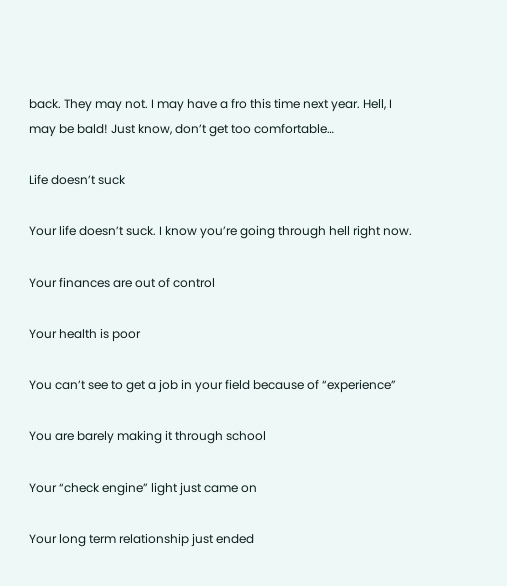back. They may not. I may have a fro this time next year. Hell, I may be bald! Just know, don’t get too comfortable…

Life doesn’t suck

Your life doesn’t suck. I know you’re going through hell right now.

Your finances are out of control

Your health is poor

You can’t see to get a job in your field because of “experience”

You are barely making it through school

Your “check engine” light just came on

Your long term relationship just ended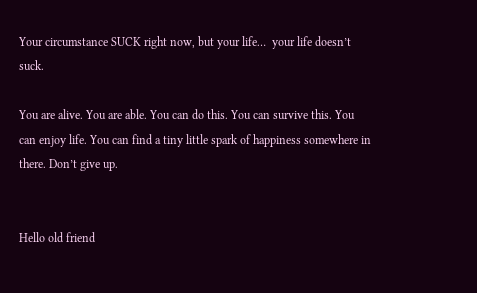Your circumstance SUCK right now, but your life…  your life doesn’t suck.

You are alive. You are able. You can do this. You can survive this. You can enjoy life. You can find a tiny little spark of happiness somewhere in there. Don’t give up.


Hello old friend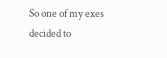So one of my exes decided to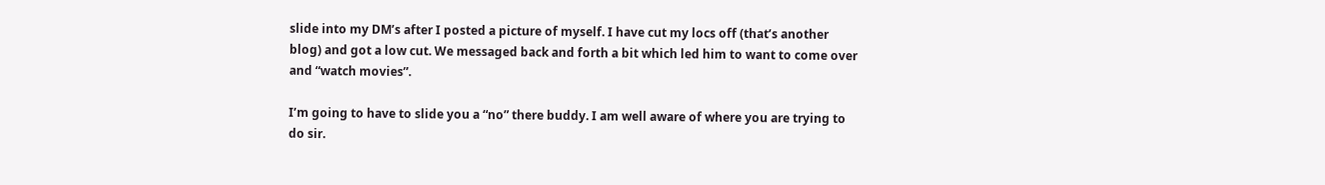slide into my DM’s after I posted a picture of myself. I have cut my locs off (that’s another blog) and got a low cut. We messaged back and forth a bit which led him to want to come over and “watch movies”.

I’m going to have to slide you a “no” there buddy. I am well aware of where you are trying to do sir.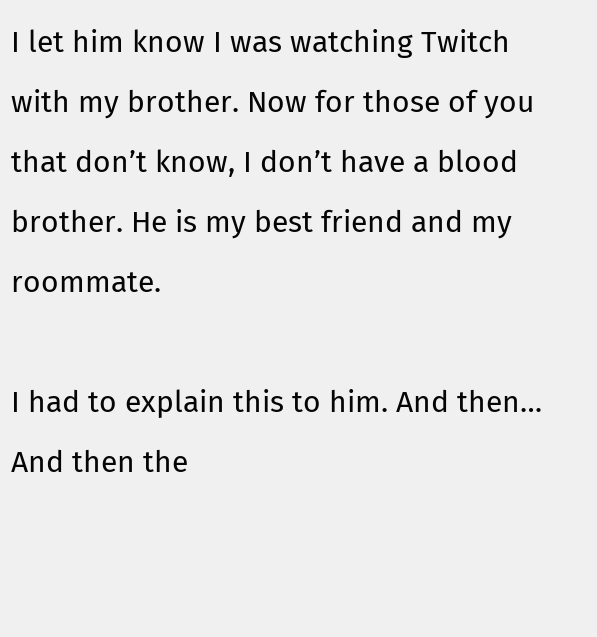I let him know I was watching Twitch with my brother. Now for those of you that don’t know, I don’t have a blood brother. He is my best friend and my roommate.

I had to explain this to him. And then… And then the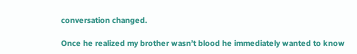conversation changed.

Once he realized my brother wasn’t blood he immediately wanted to know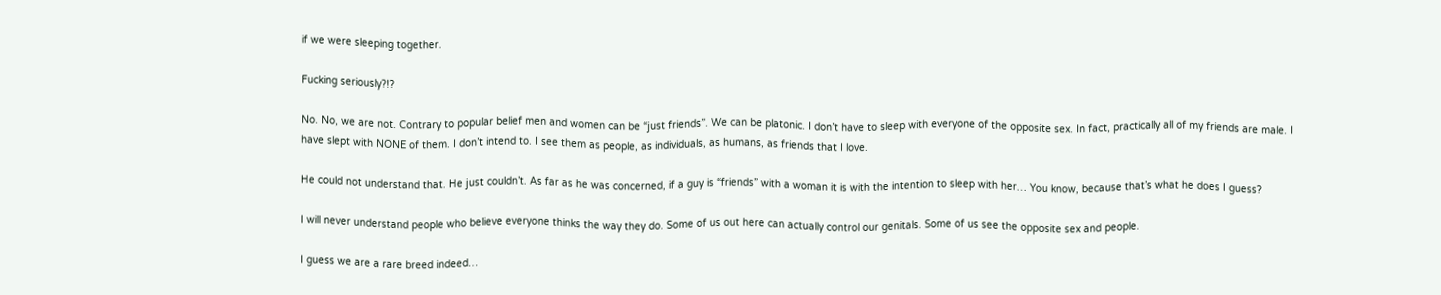if we were sleeping together.

Fucking seriously?!?

No. No, we are not. Contrary to popular belief men and women can be “just friends”. We can be platonic. I don’t have to sleep with everyone of the opposite sex. In fact, practically all of my friends are male. I have slept with NONE of them. I don’t intend to. I see them as people, as individuals, as humans, as friends that I love.

He could not understand that. He just couldn’t. As far as he was concerned, if a guy is “friends” with a woman it is with the intention to sleep with her… You know, because that’s what he does I guess?

I will never understand people who believe everyone thinks the way they do. Some of us out here can actually control our genitals. Some of us see the opposite sex and people.

I guess we are a rare breed indeed…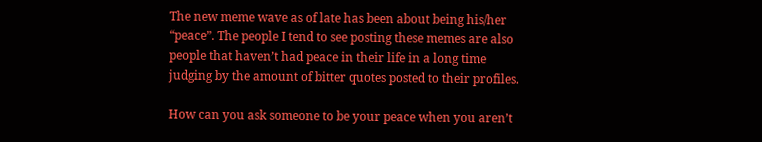The new meme wave as of late has been about being his/her “peace”. The people I tend to see posting these memes are also people that haven’t had peace in their life in a long time judging by the amount of bitter quotes posted to their profiles.

How can you ask someone to be your peace when you aren’t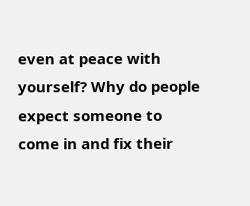even at peace with yourself? Why do people expect someone to come in and fix their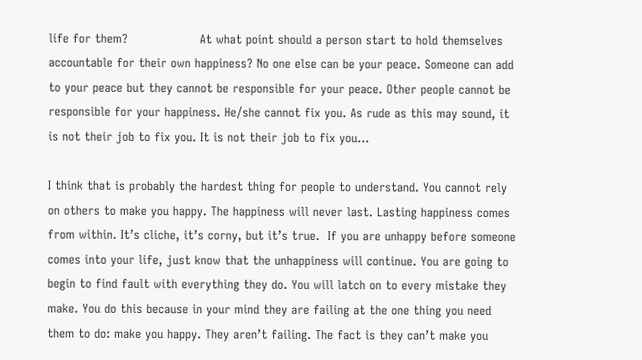life for them?                  At what point should a person start to hold themselves accountable for their own happiness? No one else can be your peace. Someone can add to your peace but they cannot be responsible for your peace. Other people cannot be responsible for your happiness. He/she cannot fix you. As rude as this may sound, it is not their job to fix you. It is not their job to fix you…

I think that is probably the hardest thing for people to understand. You cannot rely on others to make you happy. The happiness will never last. Lasting happiness comes from within. It’s cliche, it’s corny, but it’s true.  If you are unhappy before someone comes into your life, just know that the unhappiness will continue. You are going to begin to find fault with everything they do. You will latch on to every mistake they make. You do this because in your mind they are failing at the one thing you need them to do: make you happy. They aren’t failing. The fact is they can’t make you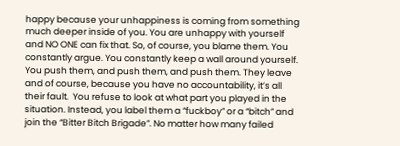happy because your unhappiness is coming from something much deeper inside of you. You are unhappy with yourself and NO ONE can fix that. So, of course, you blame them. You constantly argue. You constantly keep a wall around yourself.  You push them, and push them, and push them. They leave and of course, because you have no accountability, it’s all their fault.  You refuse to look at what part you played in the situation. Instead, you label them a “fuckboy” or a “bitch” and join the “Bitter Bitch Brigade”. No matter how many failed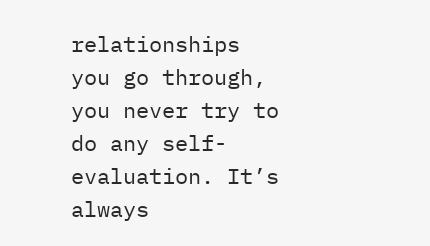relationships you go through, you never try to do any self-evaluation. It’s always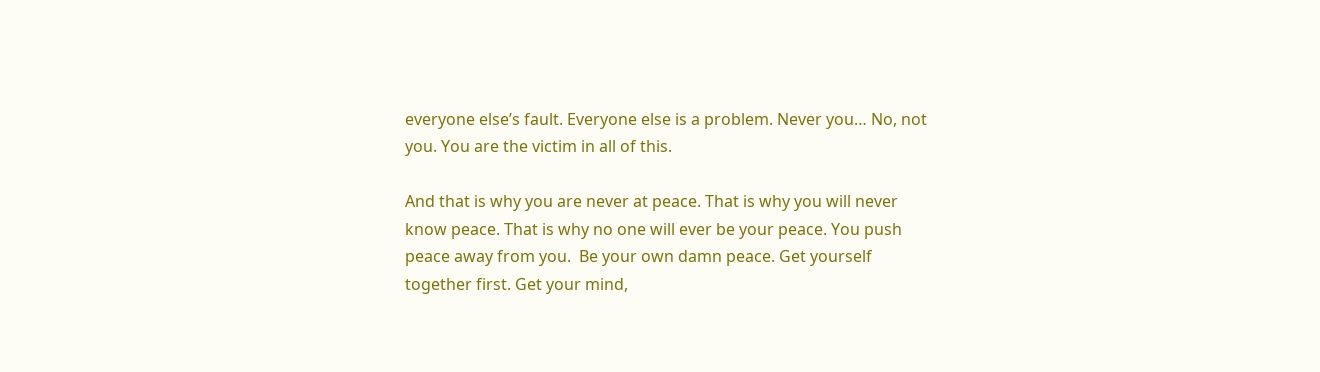everyone else’s fault. Everyone else is a problem. Never you… No, not you. You are the victim in all of this.

And that is why you are never at peace. That is why you will never know peace. That is why no one will ever be your peace. You push peace away from you.  Be your own damn peace. Get yourself together first. Get your mind,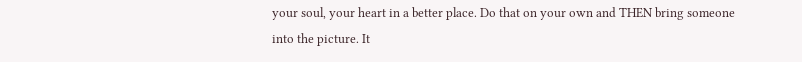your soul, your heart in a better place. Do that on your own and THEN bring someone into the picture. It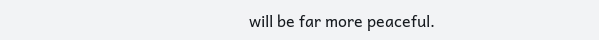will be far more peaceful.